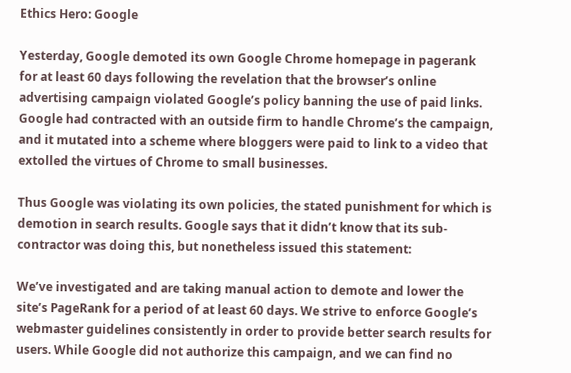Ethics Hero: Google

Yesterday, Google demoted its own Google Chrome homepage in pagerank for at least 60 days following the revelation that the browser’s online advertising campaign violated Google’s policy banning the use of paid links. Google had contracted with an outside firm to handle Chrome’s the campaign, and it mutated into a scheme where bloggers were paid to link to a video that extolled the virtues of Chrome to small businesses.

Thus Google was violating its own policies, the stated punishment for which is demotion in search results. Google says that it didn’t know that its sub-contractor was doing this, but nonetheless issued this statement:

We’ve investigated and are taking manual action to demote and lower the site’s PageRank for a period of at least 60 days. We strive to enforce Google’s webmaster guidelines consistently in order to provide better search results for users. While Google did not authorize this campaign, and we can find no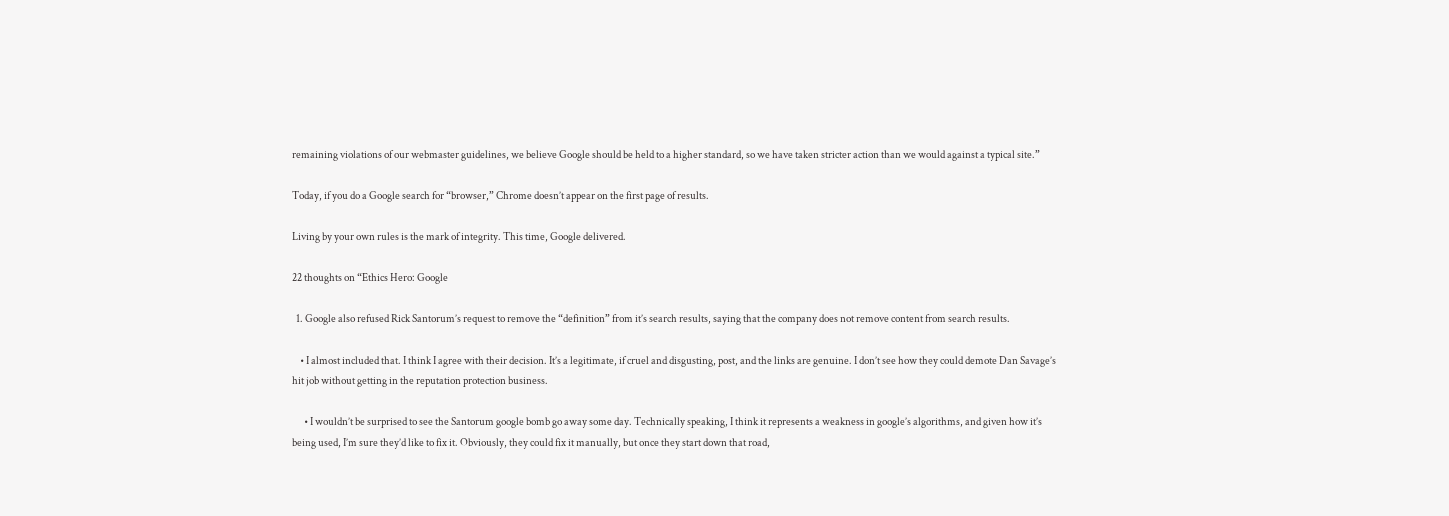remaining violations of our webmaster guidelines, we believe Google should be held to a higher standard, so we have taken stricter action than we would against a typical site.”

Today, if you do a Google search for “browser,” Chrome doesn’t appear on the first page of results.

Living by your own rules is the mark of integrity. This time, Google delivered.

22 thoughts on “Ethics Hero: Google

  1. Google also refused Rick Santorum’s request to remove the “definition” from it’s search results, saying that the company does not remove content from search results.

    • I almost included that. I think I agree with their decision. It’s a legitimate, if cruel and disgusting, post, and the links are genuine. I don’t see how they could demote Dan Savage’s hit job without getting in the reputation protection business.

      • I wouldn’t be surprised to see the Santorum google bomb go away some day. Technically speaking, I think it represents a weakness in google’s algorithms, and given how it’s being used, I’m sure they’d like to fix it. Obviously, they could fix it manually, but once they start down that road,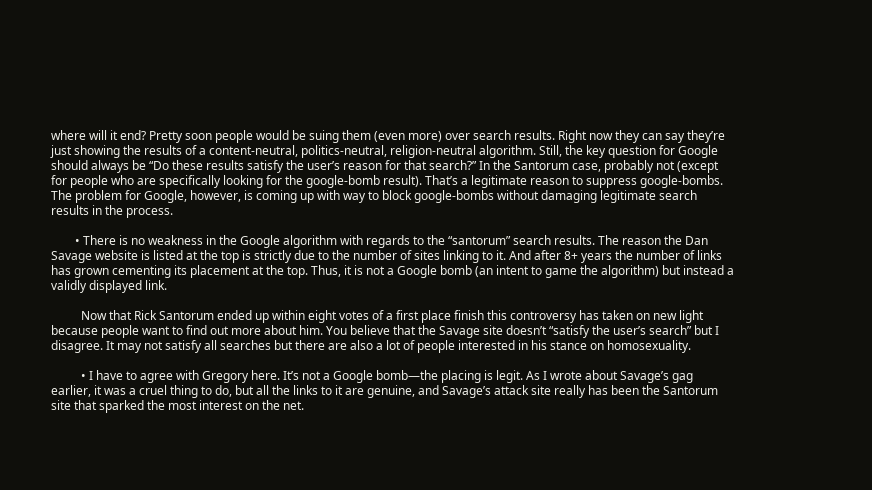where will it end? Pretty soon people would be suing them (even more) over search results. Right now they can say they’re just showing the results of a content-neutral, politics-neutral, religion-neutral algorithm. Still, the key question for Google should always be “Do these results satisfy the user’s reason for that search?” In the Santorum case, probably not (except for people who are specifically looking for the google-bomb result). That’s a legitimate reason to suppress google-bombs. The problem for Google, however, is coming up with way to block google-bombs without damaging legitimate search results in the process.

        • There is no weakness in the Google algorithm with regards to the “santorum” search results. The reason the Dan Savage website is listed at the top is strictly due to the number of sites linking to it. And after 8+ years the number of links has grown cementing its placement at the top. Thus, it is not a Google bomb (an intent to game the algorithm) but instead a validly displayed link.

          Now that Rick Santorum ended up within eight votes of a first place finish this controversy has taken on new light because people want to find out more about him. You believe that the Savage site doesn’t “satisfy the user’s search” but I disagree. It may not satisfy all searches but there are also a lot of people interested in his stance on homosexuality.

          • I have to agree with Gregory here. It’s not a Google bomb—the placing is legit. As I wrote about Savage’s gag earlier, it was a cruel thing to do, but all the links to it are genuine, and Savage’s attack site really has been the Santorum site that sparked the most interest on the net.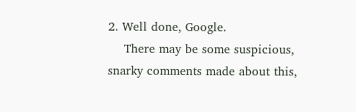2. Well done, Google.
    There may be some suspicious, snarky comments made about this,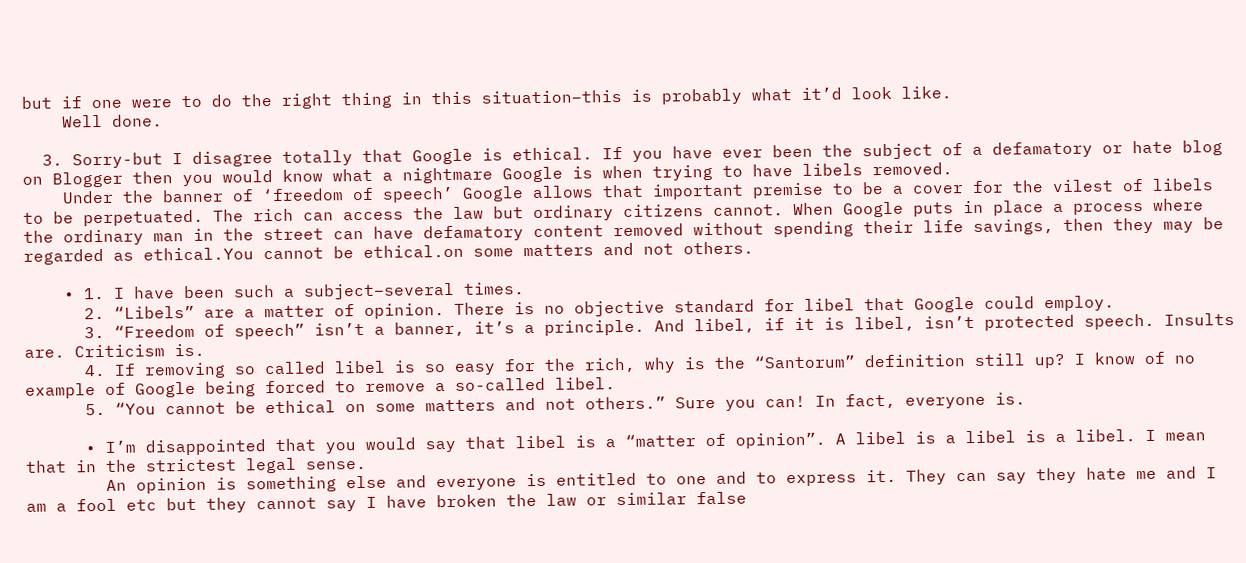but if one were to do the right thing in this situation–this is probably what it’d look like.
    Well done.

  3. Sorry-but I disagree totally that Google is ethical. If you have ever been the subject of a defamatory or hate blog on Blogger then you would know what a nightmare Google is when trying to have libels removed.
    Under the banner of ‘freedom of speech’ Google allows that important premise to be a cover for the vilest of libels to be perpetuated. The rich can access the law but ordinary citizens cannot. When Google puts in place a process where the ordinary man in the street can have defamatory content removed without spending their life savings, then they may be regarded as ethical.You cannot be ethical.on some matters and not others.

    • 1. I have been such a subject–several times.
      2. “Libels” are a matter of opinion. There is no objective standard for libel that Google could employ.
      3. “Freedom of speech” isn’t a banner, it’s a principle. And libel, if it is libel, isn’t protected speech. Insults are. Criticism is.
      4. If removing so called libel is so easy for the rich, why is the “Santorum” definition still up? I know of no example of Google being forced to remove a so-called libel.
      5. “You cannot be ethical on some matters and not others.” Sure you can! In fact, everyone is.

      • I’m disappointed that you would say that libel is a “matter of opinion”. A libel is a libel is a libel. I mean that in the strictest legal sense.
        An opinion is something else and everyone is entitled to one and to express it. They can say they hate me and I am a fool etc but they cannot say I have broken the law or similar false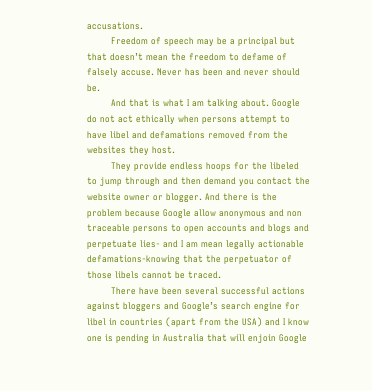accusations.
        Freedom of speech may be a principal but that doesn’t mean the freedom to defame of falsely accuse. Never has been and never should be.
        And that is what I am talking about. Google do not act ethically when persons attempt to have libel and defamations removed from the websites they host.
        They provide endless hoops for the libeled to jump through and then demand you contact the website owner or blogger. And there is the problem because Google allow anonymous and non traceable persons to open accounts and blogs and perpetuate lies- and I am mean legally actionable defamations-knowing that the perpetuator of those libels cannot be traced.
        There have been several successful actions against bloggers and Google’s search engine for libel in countries (apart from the USA) and I know one is pending in Australia that will enjoin Google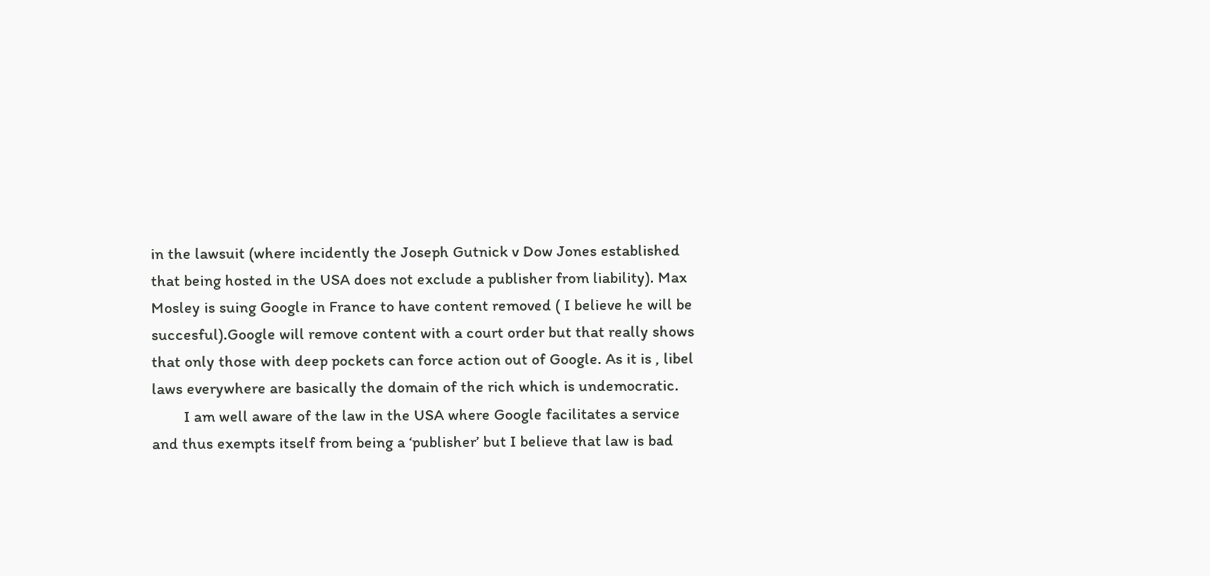in the lawsuit (where incidently the Joseph Gutnick v Dow Jones established that being hosted in the USA does not exclude a publisher from liability). Max Mosley is suing Google in France to have content removed ( I believe he will be succesful).Google will remove content with a court order but that really shows that only those with deep pockets can force action out of Google. As it is , libel laws everywhere are basically the domain of the rich which is undemocratic.
        I am well aware of the law in the USA where Google facilitates a service and thus exempts itself from being a ‘publisher’ but I believe that law is bad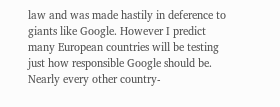law and was made hastily in deference to giants like Google. However I predict many European countries will be testing just how responsible Google should be. Nearly every other country-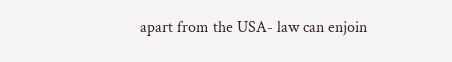apart from the USA- law can enjoin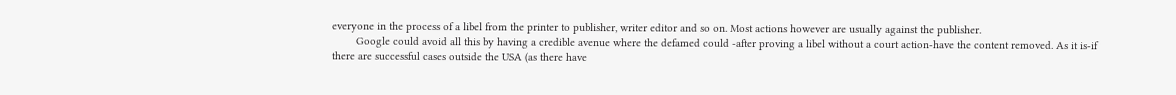everyone in the process of a libel from the printer to publisher, writer editor and so on. Most actions however are usually against the publisher.
        Google could avoid all this by having a credible avenue where the defamed could -after proving a libel without a court action-have the content removed. As it is-if there are successful cases outside the USA (as there have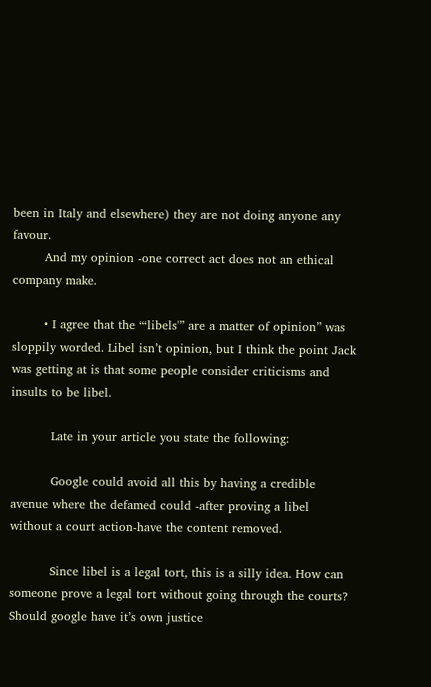been in Italy and elsewhere) they are not doing anyone any favour.
        And my opinion -one correct act does not an ethical company make.

        • I agree that the “‘libels'” are a matter of opinion” was sloppily worded. Libel isn’t opinion, but I think the point Jack was getting at is that some people consider criticisms and insults to be libel.

          Late in your article you state the following:

          Google could avoid all this by having a credible avenue where the defamed could -after proving a libel without a court action-have the content removed.

          Since libel is a legal tort, this is a silly idea. How can someone prove a legal tort without going through the courts? Should google have it’s own justice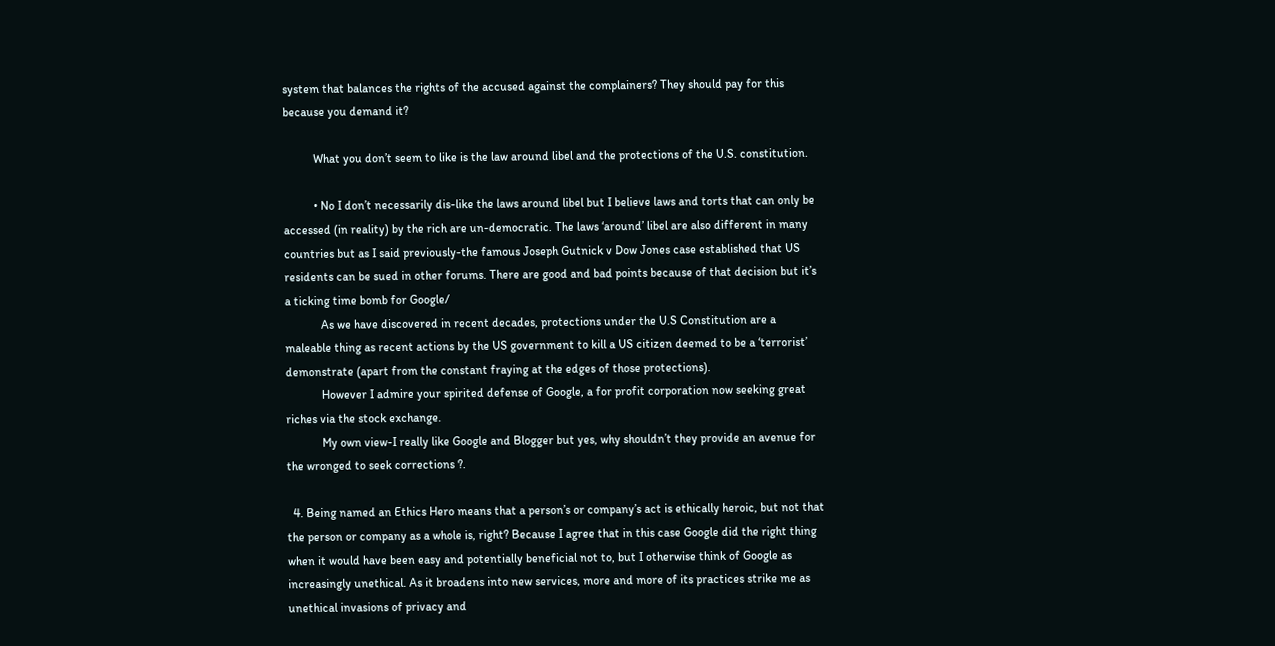system that balances the rights of the accused against the complainers? They should pay for this because you demand it?

          What you don’t seem to like is the law around libel and the protections of the U.S. constitution.

          • No I don’t necessarily dis-like the laws around libel but I believe laws and torts that can only be accessed (in reality) by the rich are un-democratic. The laws ‘around’ libel are also different in many countries but as I said previously-the famous Joseph Gutnick v Dow Jones case established that US residents can be sued in other forums. There are good and bad points because of that decision but it’s a ticking time bomb for Google/
            As we have discovered in recent decades, protections under the U.S Constitution are a maleable thing as recent actions by the US government to kill a US citizen deemed to be a ‘terrorist’ demonstrate (apart from the constant fraying at the edges of those protections).
            However I admire your spirited defense of Google, a for profit corporation now seeking great riches via the stock exchange.
            My own view-I really like Google and Blogger but yes, why shouldn’t they provide an avenue for the wronged to seek corrections ?.

  4. Being named an Ethics Hero means that a person’s or company’s act is ethically heroic, but not that the person or company as a whole is, right? Because I agree that in this case Google did the right thing when it would have been easy and potentially beneficial not to, but I otherwise think of Google as increasingly unethical. As it broadens into new services, more and more of its practices strike me as unethical invasions of privacy and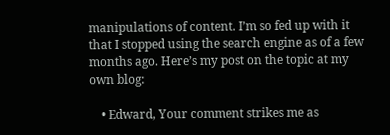manipulations of content. I’m so fed up with it that I stopped using the search engine as of a few months ago. Here’s my post on the topic at my own blog:

    • Edward, Your comment strikes me as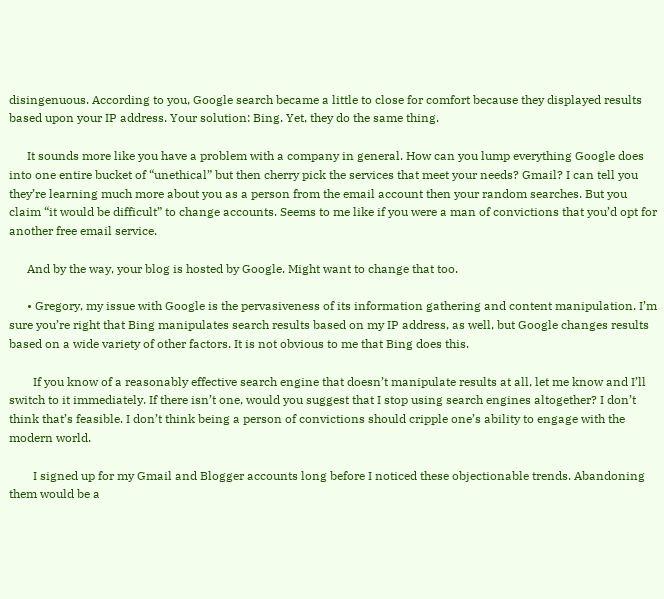disingenuous. According to you, Google search became a little to close for comfort because they displayed results based upon your IP address. Your solution: Bing. Yet, they do the same thing.

      It sounds more like you have a problem with a company in general. How can you lump everything Google does into one entire bucket of “unethical” but then cherry pick the services that meet your needs? Gmail? I can tell you they’re learning much more about you as a person from the email account then your random searches. But you claim “it would be difficult” to change accounts. Seems to me like if you were a man of convictions that you’d opt for another free email service.

      And by the way, your blog is hosted by Google. Might want to change that too.

      • Gregory, my issue with Google is the pervasiveness of its information gathering and content manipulation. I’m sure you’re right that Bing manipulates search results based on my IP address, as well, but Google changes results based on a wide variety of other factors. It is not obvious to me that Bing does this.

        If you know of a reasonably effective search engine that doesn’t manipulate results at all, let me know and I’ll switch to it immediately. If there isn’t one, would you suggest that I stop using search engines altogether? I don’t think that’s feasible. I don’t think being a person of convictions should cripple one’s ability to engage with the modern world.

        I signed up for my Gmail and Blogger accounts long before I noticed these objectionable trends. Abandoning them would be a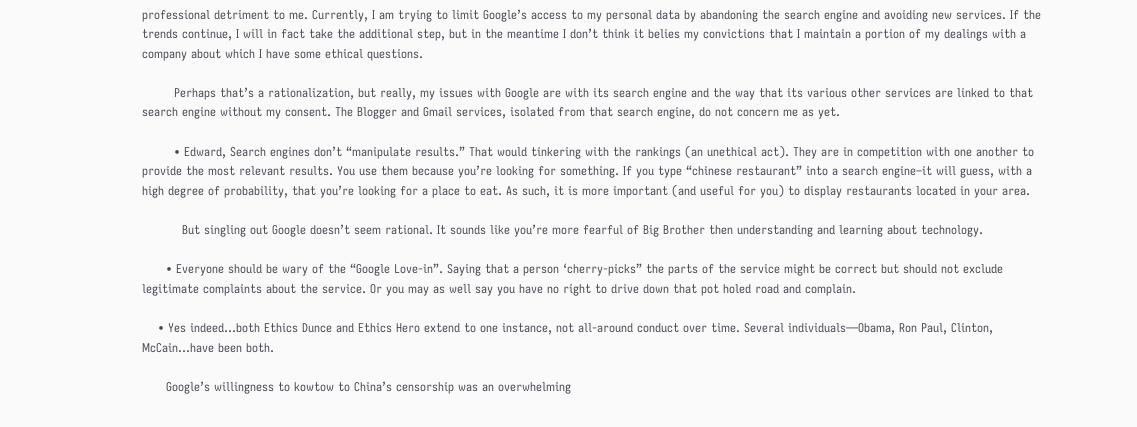professional detriment to me. Currently, I am trying to limit Google’s access to my personal data by abandoning the search engine and avoiding new services. If the trends continue, I will in fact take the additional step, but in the meantime I don’t think it belies my convictions that I maintain a portion of my dealings with a company about which I have some ethical questions.

        Perhaps that’s a rationalization, but really, my issues with Google are with its search engine and the way that its various other services are linked to that search engine without my consent. The Blogger and Gmail services, isolated from that search engine, do not concern me as yet.

        • Edward, Search engines don’t “manipulate results.” That would tinkering with the rankings (an unethical act). They are in competition with one another to provide the most relevant results. You use them because you’re looking for something. If you type “chinese restaurant” into a search engine–it will guess, with a high degree of probability, that you’re looking for a place to eat. As such, it is more important (and useful for you) to display restaurants located in your area.

          But singling out Google doesn’t seem rational. It sounds like you’re more fearful of Big Brother then understanding and learning about technology.

      • Everyone should be wary of the “Google Love-in”. Saying that a person ‘cherry-picks” the parts of the service might be correct but should not exclude legitimate complaints about the service. Or you may as well say you have no right to drive down that pot holed road and complain.

    • Yes indeed…both Ethics Dunce and Ethics Hero extend to one instance, not all-around conduct over time. Several individuals—Obama, Ron Paul, Clinton, McCain…have been both.

      Google’s willingness to kowtow to China’s censorship was an overwhelming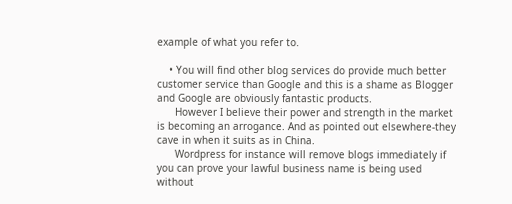example of what you refer to.

    • You will find other blog services do provide much better customer service than Google and this is a shame as Blogger and Google are obviously fantastic products.
      However I believe their power and strength in the market is becoming an arrogance. And as pointed out elsewhere-they cave in when it suits as in China.
      Wordpress for instance will remove blogs immediately if you can prove your lawful business name is being used without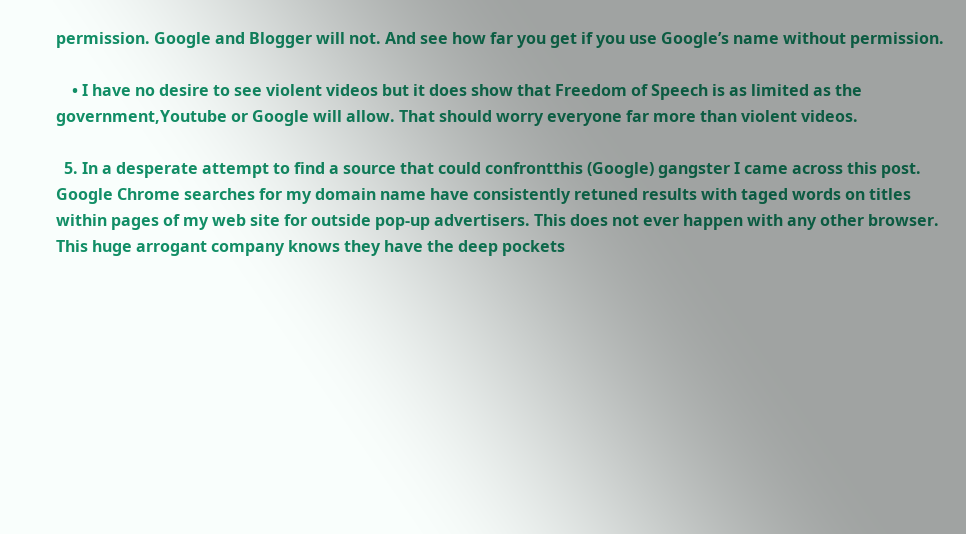permission. Google and Blogger will not. And see how far you get if you use Google’s name without permission.

    • I have no desire to see violent videos but it does show that Freedom of Speech is as limited as the government,Youtube or Google will allow. That should worry everyone far more than violent videos.

  5. In a desperate attempt to find a source that could confrontthis (Google) gangster I came across this post. Google Chrome searches for my domain name have consistently retuned results with taged words on titles within pages of my web site for outside pop-up advertisers. This does not ever happen with any other browser. This huge arrogant company knows they have the deep pockets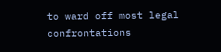to ward off most legal confrontations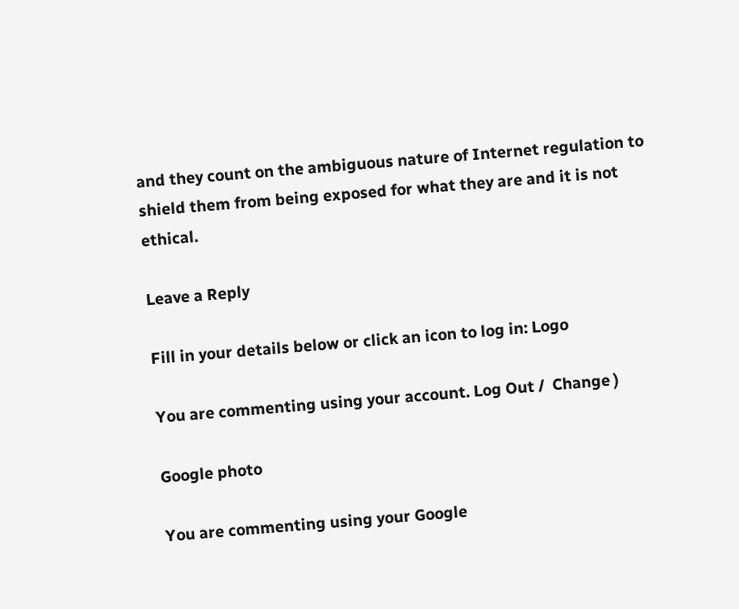and they count on the ambiguous nature of Internet regulation to shield them from being exposed for what they are and it is not ethical.

Leave a Reply

Fill in your details below or click an icon to log in: Logo

You are commenting using your account. Log Out /  Change )

Google photo

You are commenting using your Google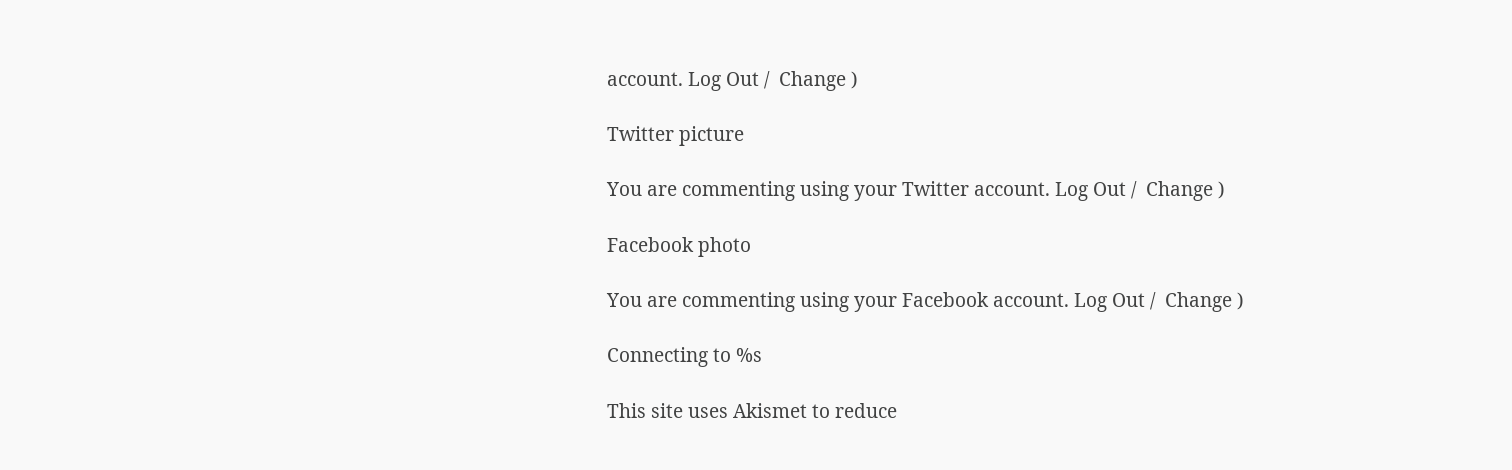account. Log Out /  Change )

Twitter picture

You are commenting using your Twitter account. Log Out /  Change )

Facebook photo

You are commenting using your Facebook account. Log Out /  Change )

Connecting to %s

This site uses Akismet to reduce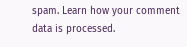spam. Learn how your comment data is processed.